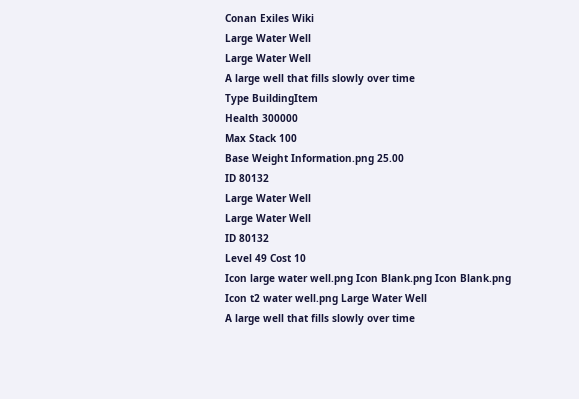Conan Exiles Wiki
Large Water Well
Large Water Well
A large well that fills slowly over time
Type BuildingItem
Health 300000
Max Stack 100
Base Weight Information.png 25.00
ID 80132
Large Water Well
Large Water Well
ID 80132
Level 49 Cost 10
Icon large water well.png Icon Blank.png Icon Blank.png
Icon t2 water well.png Large Water Well
A large well that fills slowly over time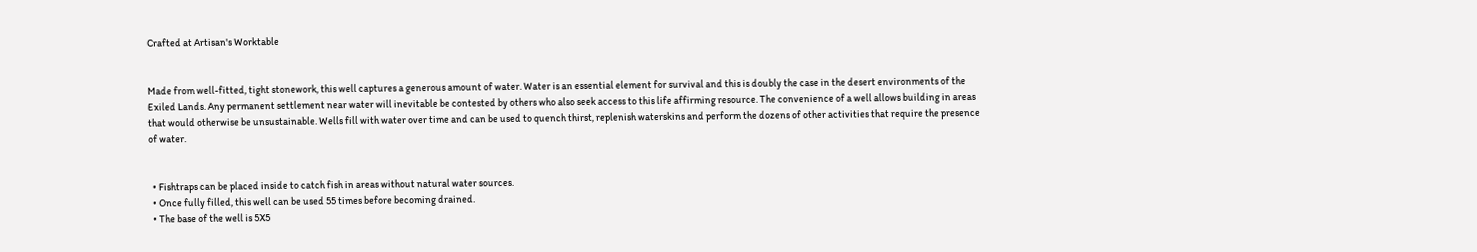Crafted at Artisan's Worktable


Made from well-fitted, tight stonework, this well captures a generous amount of water. Water is an essential element for survival and this is doubly the case in the desert environments of the Exiled Lands. Any permanent settlement near water will inevitable be contested by others who also seek access to this life affirming resource. The convenience of a well allows building in areas that would otherwise be unsustainable. Wells fill with water over time and can be used to quench thirst, replenish waterskins and perform the dozens of other activities that require the presence of water.


  • Fishtraps can be placed inside to catch fish in areas without natural water sources.
  • Once fully filled, this well can be used 55 times before becoming drained.
  • The base of the well is 5X5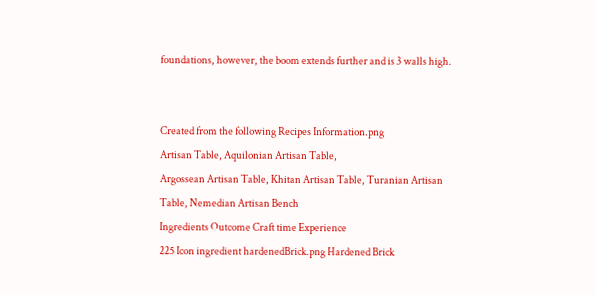foundations, however, the boom extends further and is 3 walls high.


Created from the following Recipes Information.png
Artisan Table, Aquilonian Artisan Table,
Argossean Artisan Table, Khitan Artisan Table, Turanian Artisan Table, Nemedian Artisan Bench
Ingredients Outcome Craft time Experience
225 Icon ingredient hardenedBrick.png Hardened Brick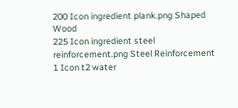200 Icon ingredient plank.png Shaped Wood
225 Icon ingredient steel reinforcement.png Steel Reinforcement
1 Icon t2 water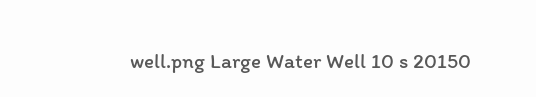well.png Large Water Well 10 s 20150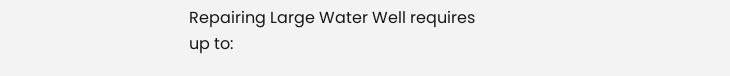Repairing Large Water Well requires up to: